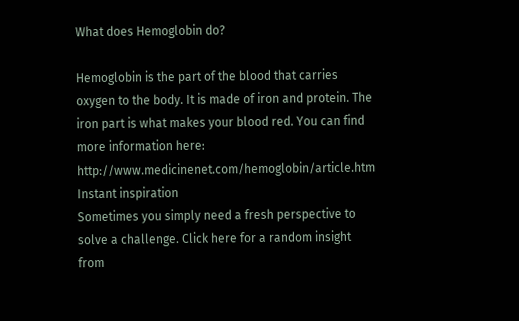What does Hemoglobin do?

Hemoglobin is the part of the blood that carries oxygen to the body. It is made of iron and protein. The iron part is what makes your blood red. You can find more information here: http://www.medicinenet.com/hemoglobin/article.htm
Instant inspiration
Sometimes you simply need a fresh perspective to solve a challenge. Click here for a random insight from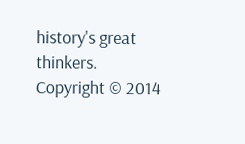history's great thinkers.
Copyright © 2014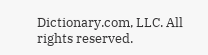Dictionary.com, LLC. All rights reserved.